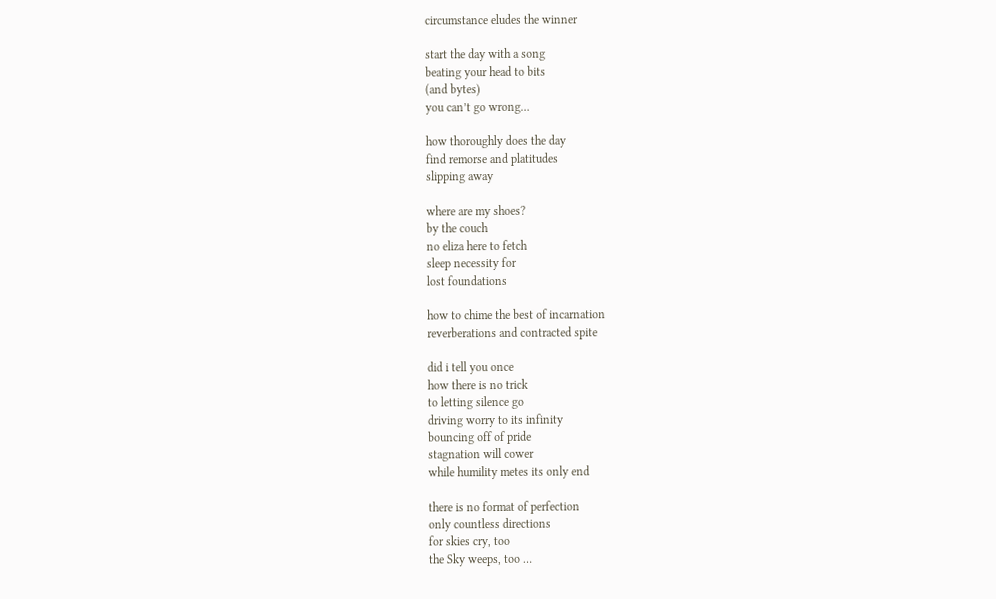circumstance eludes the winner

start the day with a song
beating your head to bits
(and bytes)
you can’t go wrong…

how thoroughly does the day
find remorse and platitudes
slipping away

where are my shoes?
by the couch
no eliza here to fetch
sleep necessity for
lost foundations

how to chime the best of incarnation
reverberations and contracted spite

did i tell you once
how there is no trick
to letting silence go
driving worry to its infinity
bouncing off of pride
stagnation will cower
while humility metes its only end

there is no format of perfection
only countless directions
for skies cry, too
the Sky weeps, too …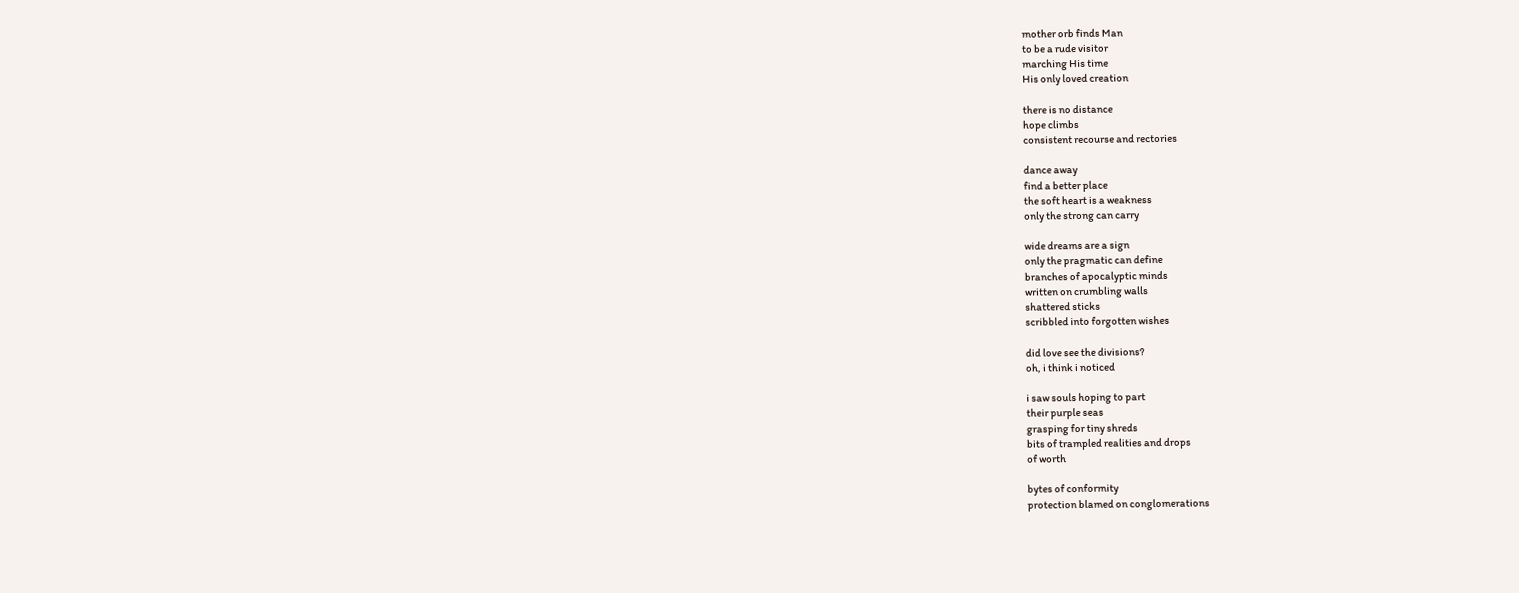mother orb finds Man
to be a rude visitor
marching His time
His only loved creation

there is no distance
hope climbs
consistent recourse and rectories

dance away
find a better place
the soft heart is a weakness
only the strong can carry

wide dreams are a sign
only the pragmatic can define
branches of apocalyptic minds
written on crumbling walls
shattered sticks
scribbled into forgotten wishes

did love see the divisions?
oh, i think i noticed

i saw souls hoping to part
their purple seas
grasping for tiny shreds
bits of trampled realities and drops
of worth

bytes of conformity
protection blamed on conglomerations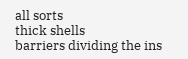all sorts
thick shells
barriers dividing the ins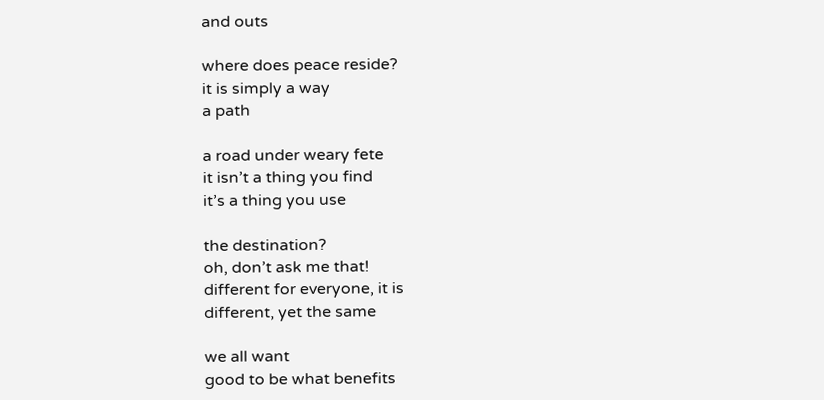and outs

where does peace reside?
it is simply a way
a path

a road under weary fete
it isn’t a thing you find
it’s a thing you use

the destination?
oh, don’t ask me that!
different for everyone, it is
different, yet the same

we all want
good to be what benefits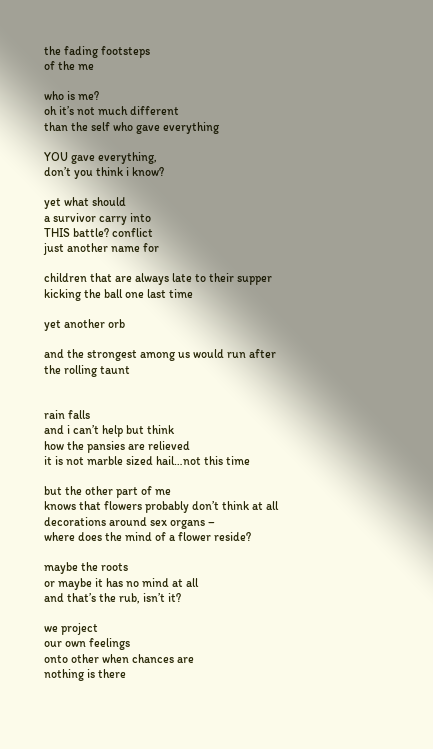the fading footsteps
of the me

who is me?
oh it’s not much different
than the self who gave everything

YOU gave everything,
don’t you think i know?

yet what should
a survivor carry into
THIS battle? conflict
just another name for

children that are always late to their supper
kicking the ball one last time

yet another orb

and the strongest among us would run after
the rolling taunt


rain falls
and i can’t help but think
how the pansies are relieved
it is not marble sized hail…not this time

but the other part of me
knows that flowers probably don’t think at all
decorations around sex organs –
where does the mind of a flower reside?

maybe the roots
or maybe it has no mind at all
and that’s the rub, isn’t it?

we project
our own feelings
onto other when chances are
nothing is there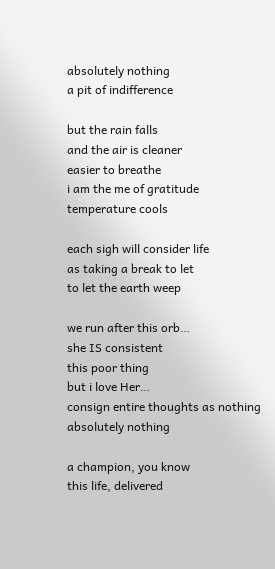absolutely nothing
a pit of indifference

but the rain falls
and the air is cleaner
easier to breathe
i am the me of gratitude
temperature cools

each sigh will consider life
as taking a break to let
to let the earth weep

we run after this orb…
she IS consistent
this poor thing
but i love Her…
consign entire thoughts as nothing
absolutely nothing

a champion, you know
this life, delivered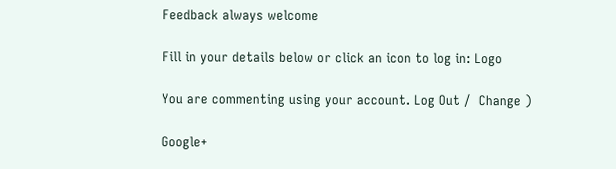Feedback always welcome

Fill in your details below or click an icon to log in: Logo

You are commenting using your account. Log Out /  Change )

Google+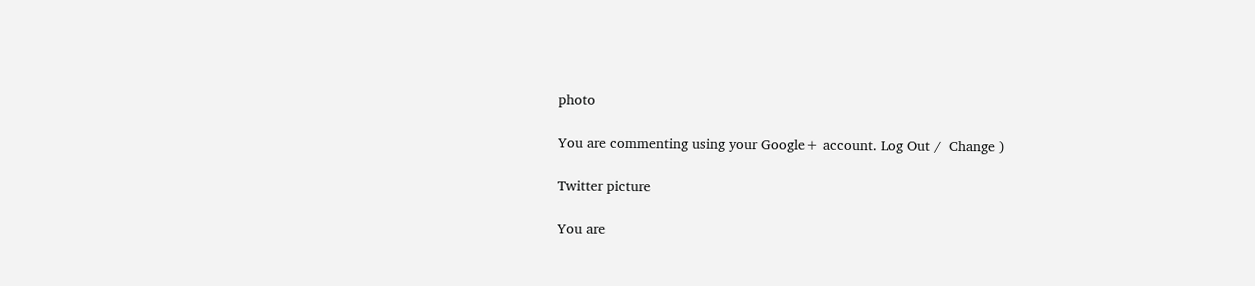photo

You are commenting using your Google+ account. Log Out /  Change )

Twitter picture

You are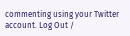commenting using your Twitter account. Log Out /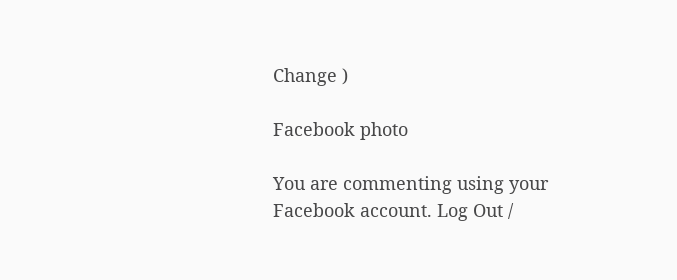Change )

Facebook photo

You are commenting using your Facebook account. Log Out /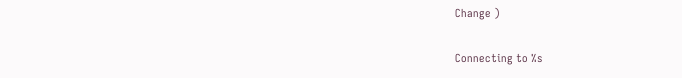Change )


Connecting to %s